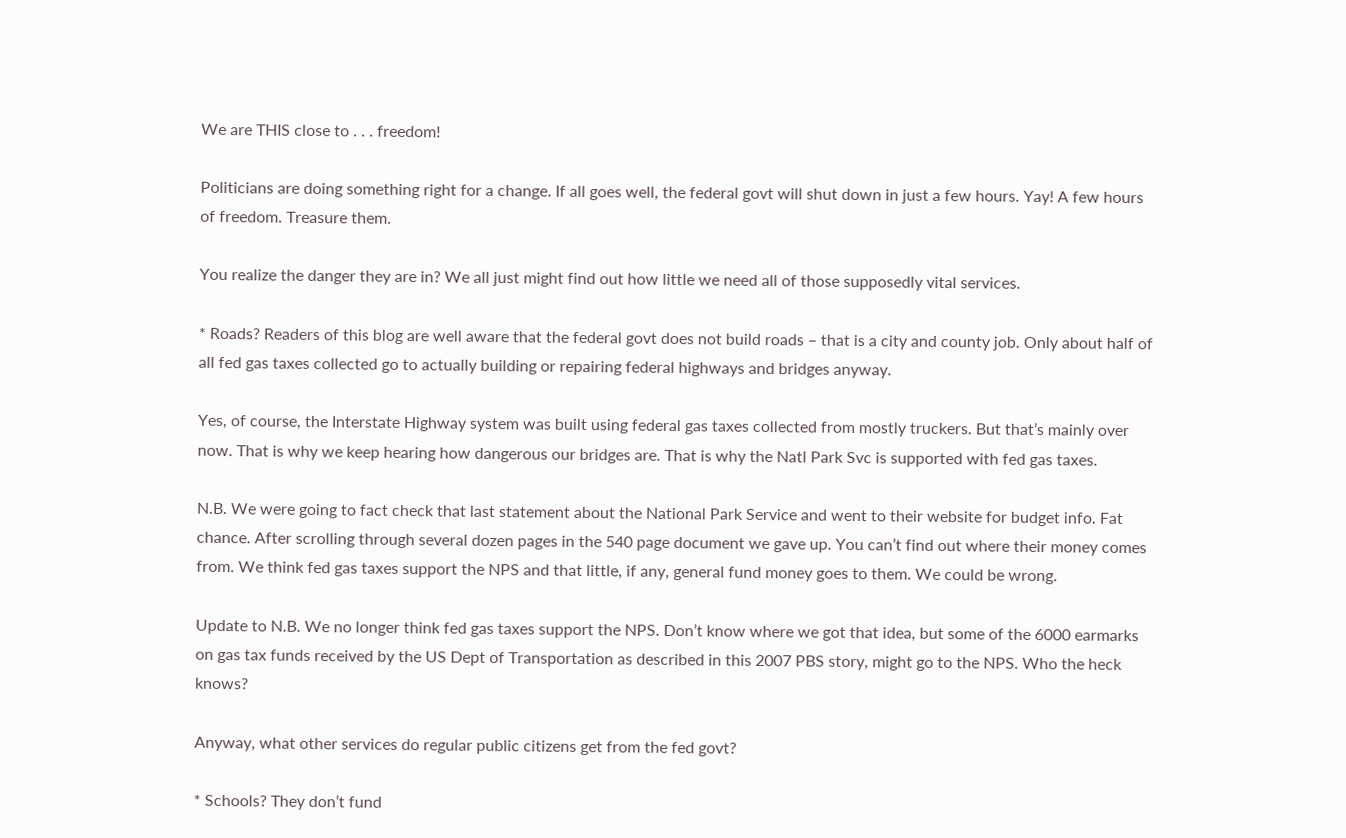We are THIS close to . . . freedom!

Politicians are doing something right for a change. If all goes well, the federal govt will shut down in just a few hours. Yay! A few hours of freedom. Treasure them.

You realize the danger they are in? We all just might find out how little we need all of those supposedly vital services.

* Roads? Readers of this blog are well aware that the federal govt does not build roads – that is a city and county job. Only about half of all fed gas taxes collected go to actually building or repairing federal highways and bridges anyway.

Yes, of course, the Interstate Highway system was built using federal gas taxes collected from mostly truckers. But that’s mainly over now. That is why we keep hearing how dangerous our bridges are. That is why the Natl Park Svc is supported with fed gas taxes.

N.B. We were going to fact check that last statement about the National Park Service and went to their website for budget info. Fat chance. After scrolling through several dozen pages in the 540 page document we gave up. You can’t find out where their money comes from. We think fed gas taxes support the NPS and that little, if any, general fund money goes to them. We could be wrong.

Update to N.B. We no longer think fed gas taxes support the NPS. Don’t know where we got that idea, but some of the 6000 earmarks on gas tax funds received by the US Dept of Transportation as described in this 2007 PBS story, might go to the NPS. Who the heck knows?

Anyway, what other services do regular public citizens get from the fed govt?

* Schools? They don’t fund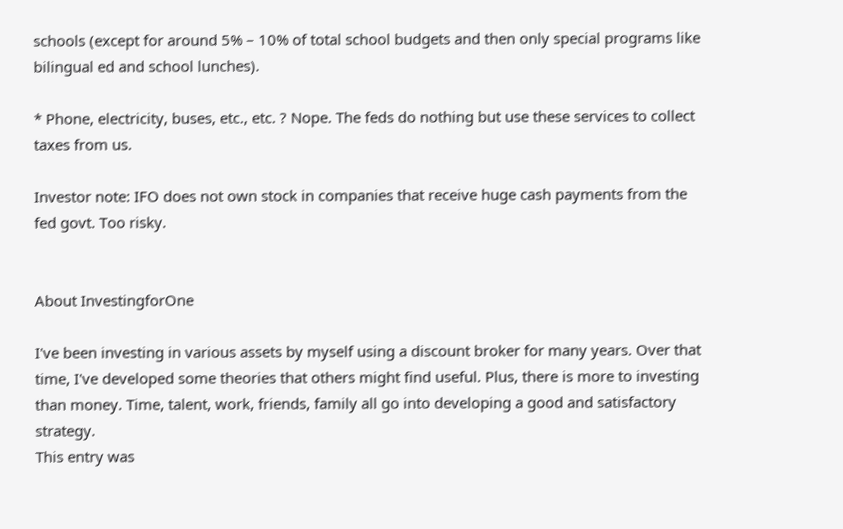schools (except for around 5% – 10% of total school budgets and then only special programs like bilingual ed and school lunches).

* Phone, electricity, buses, etc., etc. ? Nope. The feds do nothing but use these services to collect taxes from us.

Investor note: IFO does not own stock in companies that receive huge cash payments from the fed govt. Too risky.


About InvestingforOne

I've been investing in various assets by myself using a discount broker for many years. Over that time, I've developed some theories that others might find useful. Plus, there is more to investing than money. Time, talent, work, friends, family all go into developing a good and satisfactory strategy.
This entry was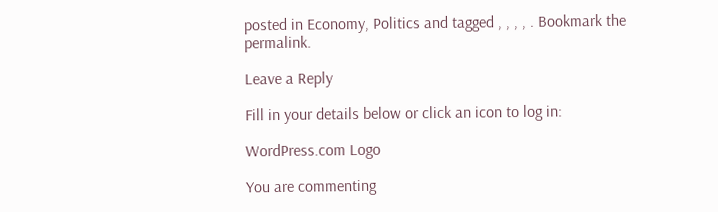posted in Economy, Politics and tagged , , , , . Bookmark the permalink.

Leave a Reply

Fill in your details below or click an icon to log in:

WordPress.com Logo

You are commenting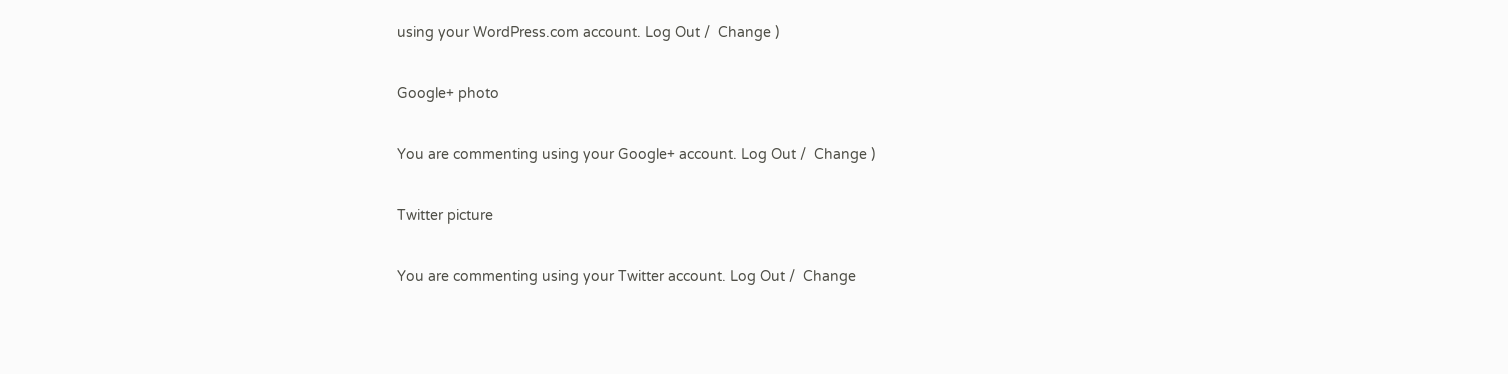using your WordPress.com account. Log Out /  Change )

Google+ photo

You are commenting using your Google+ account. Log Out /  Change )

Twitter picture

You are commenting using your Twitter account. Log Out /  Change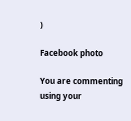)

Facebook photo

You are commenting using your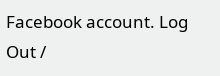Facebook account. Log Out /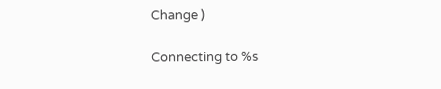Change )

Connecting to %s